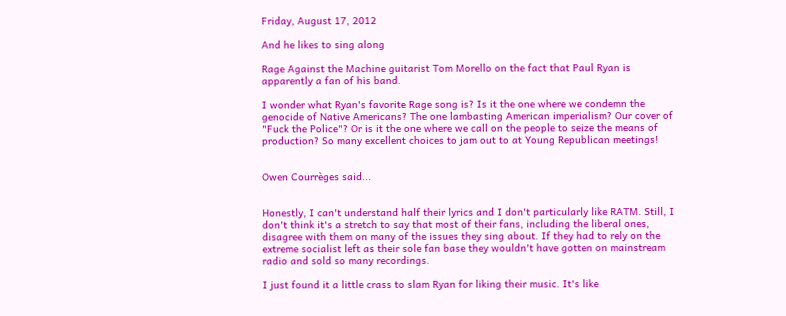Friday, August 17, 2012

And he likes to sing along

Rage Against the Machine guitarist Tom Morello on the fact that Paul Ryan is apparently a fan of his band.

I wonder what Ryan's favorite Rage song is? Is it the one where we condemn the genocide of Native Americans? The one lambasting American imperialism? Our cover of "Fuck the Police"? Or is it the one where we call on the people to seize the means of production? So many excellent choices to jam out to at Young Republican meetings!


Owen Courrèges said...


Honestly, I can't understand half their lyrics and I don't particularly like RATM. Still, I don't think it's a stretch to say that most of their fans, including the liberal ones, disagree with them on many of the issues they sing about. If they had to rely on the extreme socialist left as their sole fan base they wouldn't have gotten on mainstream radio and sold so many recordings.

I just found it a little crass to slam Ryan for liking their music. It's like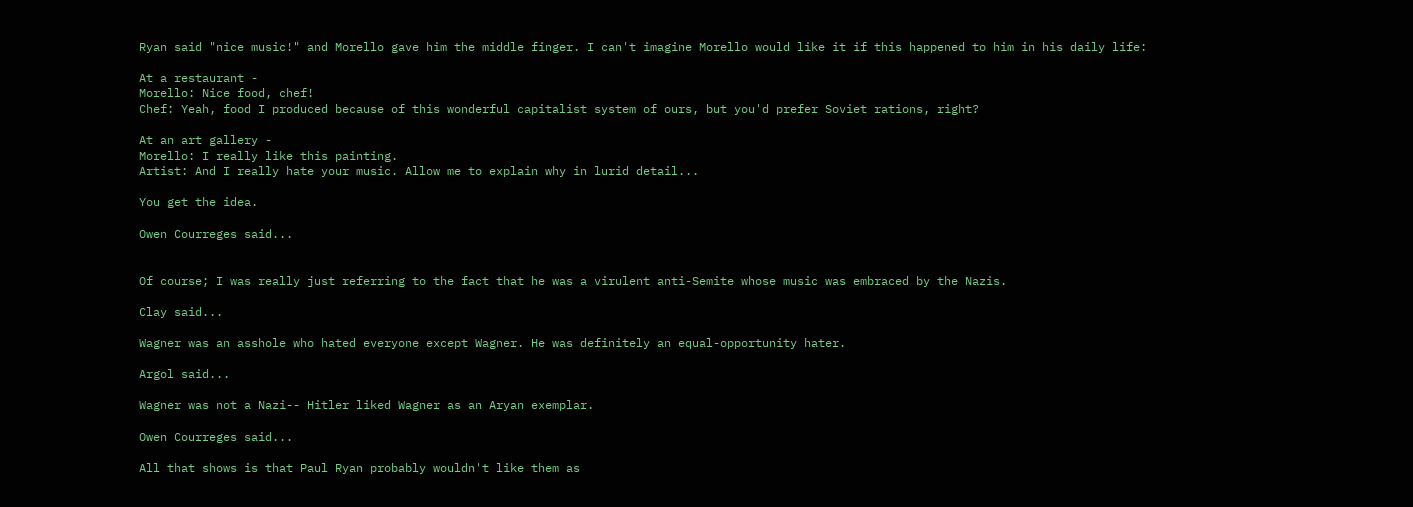Ryan said "nice music!" and Morello gave him the middle finger. I can't imagine Morello would like it if this happened to him in his daily life:

At a restaurant -
Morello: Nice food, chef!
Chef: Yeah, food I produced because of this wonderful capitalist system of ours, but you'd prefer Soviet rations, right?

At an art gallery -
Morello: I really like this painting.
Artist: And I really hate your music. Allow me to explain why in lurid detail...

You get the idea.

Owen Courreges said...


Of course; I was really just referring to the fact that he was a virulent anti-Semite whose music was embraced by the Nazis.

Clay said...

Wagner was an asshole who hated everyone except Wagner. He was definitely an equal-opportunity hater.

Argol said...

Wagner was not a Nazi-- Hitler liked Wagner as an Aryan exemplar.

Owen Courreges said...

All that shows is that Paul Ryan probably wouldn't like them as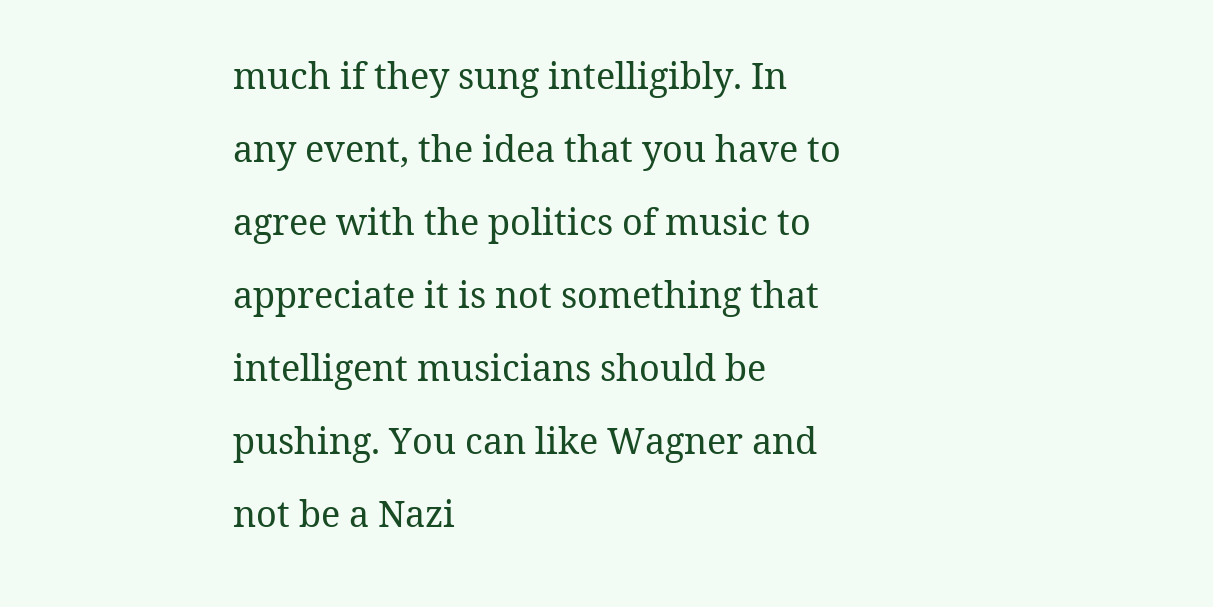much if they sung intelligibly. In any event, the idea that you have to agree with the politics of music to appreciate it is not something that intelligent musicians should be pushing. You can like Wagner and not be a Nazi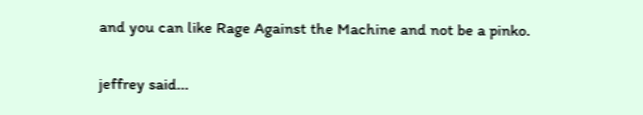and you can like Rage Against the Machine and not be a pinko.

jeffrey said...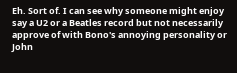Eh. Sort of. I can see why someone might enjoy say a U2 or a Beatles record but not necessarily approve of with Bono's annoying personality or John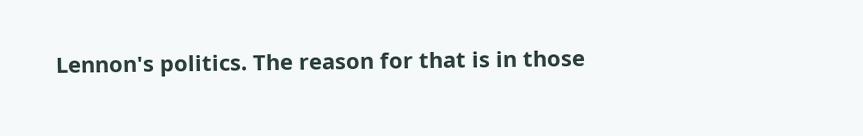Lennon's politics. The reason for that is in those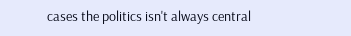cases the politics isn't always central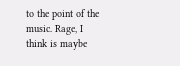to the point of the music. Rage, I think is maybe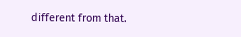different from that.